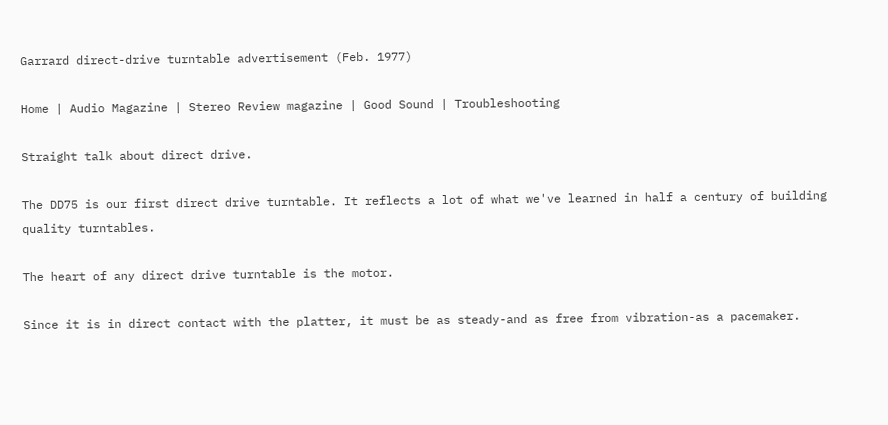Garrard direct-drive turntable advertisement (Feb. 1977)

Home | Audio Magazine | Stereo Review magazine | Good Sound | Troubleshooting

Straight talk about direct drive.

The DD75 is our first direct drive turntable. It reflects a lot of what we've learned in half a century of building quality turntables.

The heart of any direct drive turntable is the motor.

Since it is in direct contact with the platter, it must be as steady-and as free from vibration-as a pacemaker.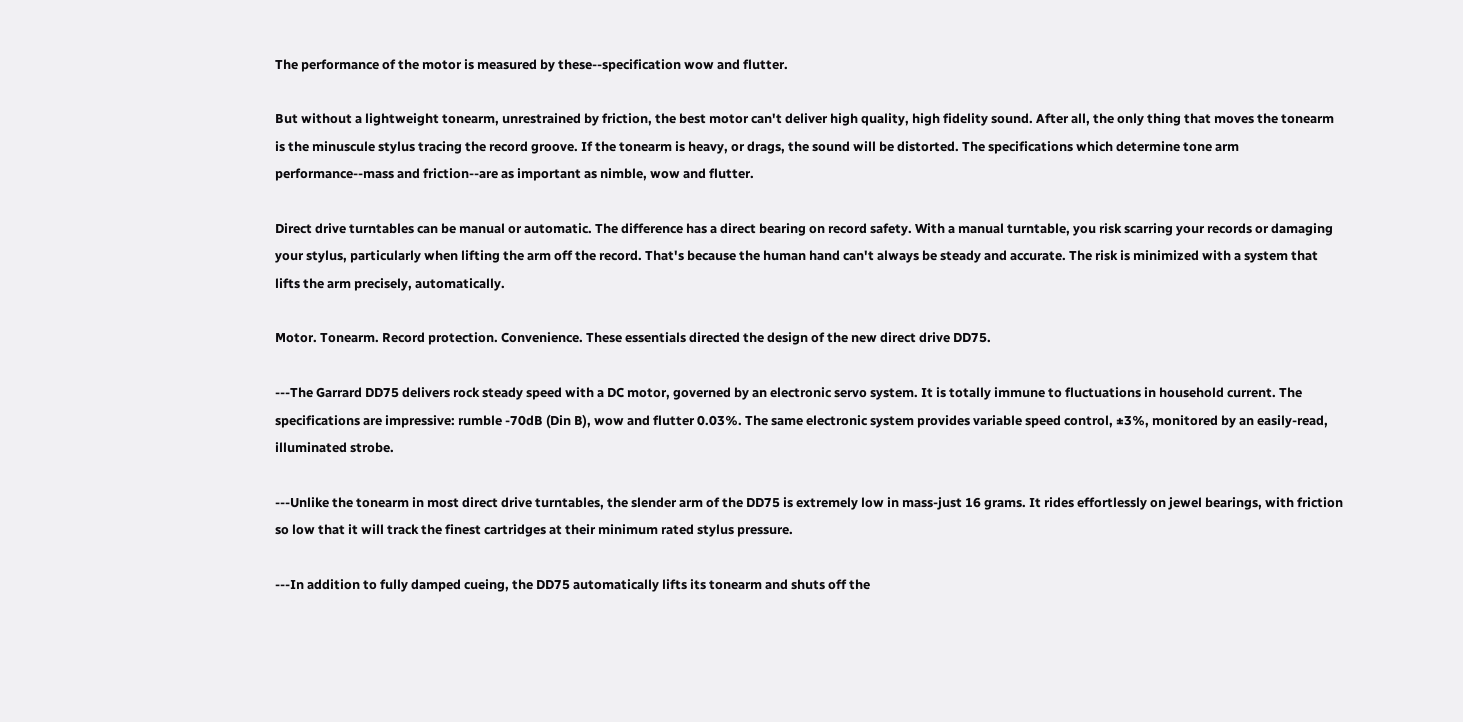The performance of the motor is measured by these--specification wow and flutter.

But without a lightweight tonearm, unrestrained by friction, the best motor can't deliver high quality, high fidelity sound. After all, the only thing that moves the tonearm is the minuscule stylus tracing the record groove. If the tonearm is heavy, or drags, the sound will be distorted. The specifications which determine tone arm performance--mass and friction--are as important as nimble, wow and flutter.

Direct drive turntables can be manual or automatic. The difference has a direct bearing on record safety. With a manual turntable, you risk scarring your records or damaging your stylus, particularly when lifting the arm off the record. That's because the human hand can't always be steady and accurate. The risk is minimized with a system that lifts the arm precisely, automatically.

Motor. Tonearm. Record protection. Convenience. These essentials directed the design of the new direct drive DD75.

---The Garrard DD75 delivers rock steady speed with a DC motor, governed by an electronic servo system. It is totally immune to fluctuations in household current. The specifications are impressive: rumble -70dB (Din B), wow and flutter 0.03%. The same electronic system provides variable speed control, ±3%, monitored by an easily-read, illuminated strobe.

---Unlike the tonearm in most direct drive turntables, the slender arm of the DD75 is extremely low in mass-just 16 grams. It rides effortlessly on jewel bearings, with friction so low that it will track the finest cartridges at their minimum rated stylus pressure.

---In addition to fully damped cueing, the DD75 automatically lifts its tonearm and shuts off the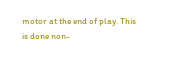motor at the end of play. This is done non-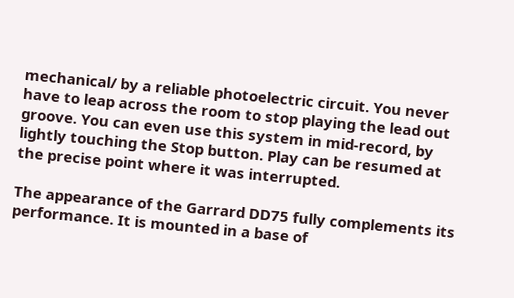mechanical/ by a reliable photoelectric circuit. You never have to leap across the room to stop playing the lead out groove. You can even use this system in mid-record, by lightly touching the Stop button. Play can be resumed at the precise point where it was interrupted.

The appearance of the Garrard DD75 fully complements its performance. It is mounted in a base of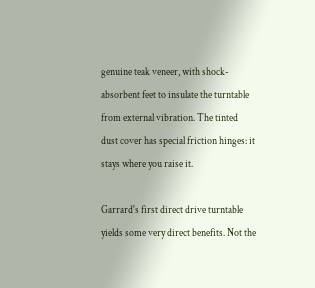genuine teak veneer, with shock-absorbent feet to insulate the turntable from external vibration. The tinted dust cover has special friction hinges: it stays where you raise it.

Garrard's first direct drive turntable yields some very direct benefits. Not the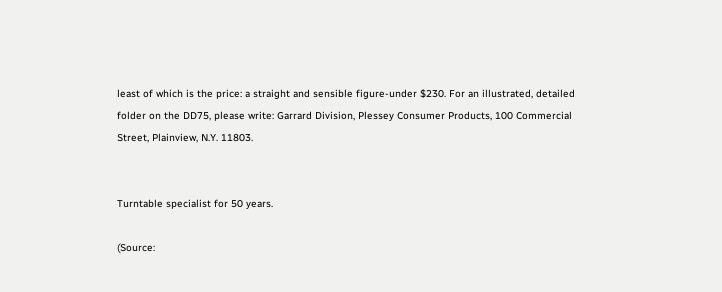least of which is the price: a straight and sensible figure-under $230. For an illustrated, detailed folder on the DD75, please write: Garrard Division, Plessey Consumer Products, 100 Commercial Street, Plainview, N.Y. 11803.


Turntable specialist for 50 years.

(Source: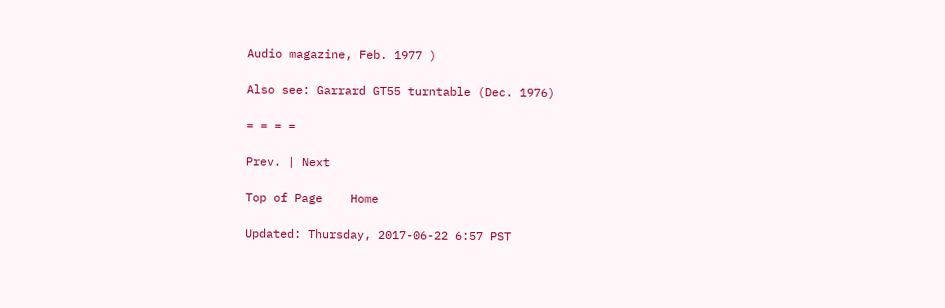Audio magazine, Feb. 1977 )

Also see: Garrard GT55 turntable (Dec. 1976)

= = = =

Prev. | Next

Top of Page    Home

Updated: Thursday, 2017-06-22 6:57 PST